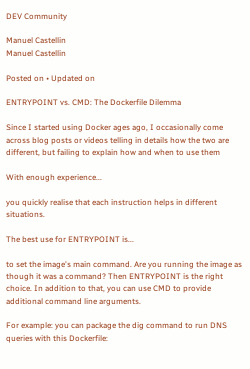DEV Community

Manuel Castellin
Manuel Castellin

Posted on • Updated on

ENTRYPOINT vs. CMD: The Dockerfile Dilemma

Since I started using Docker ages ago, I occasionally come across blog posts or videos telling in details how the two are different, but failing to explain how and when to use them

With enough experience...

you quickly realise that each instruction helps in different situations.

The best use for ENTRYPOINT is...

to set the image's main command. Are you running the image as though it was a command? Then ENTRYPOINT is the right choice. In addition to that, you can use CMD to provide additional command line arguments.

For example: you can package the dig command to run DNS queries with this Dockerfile: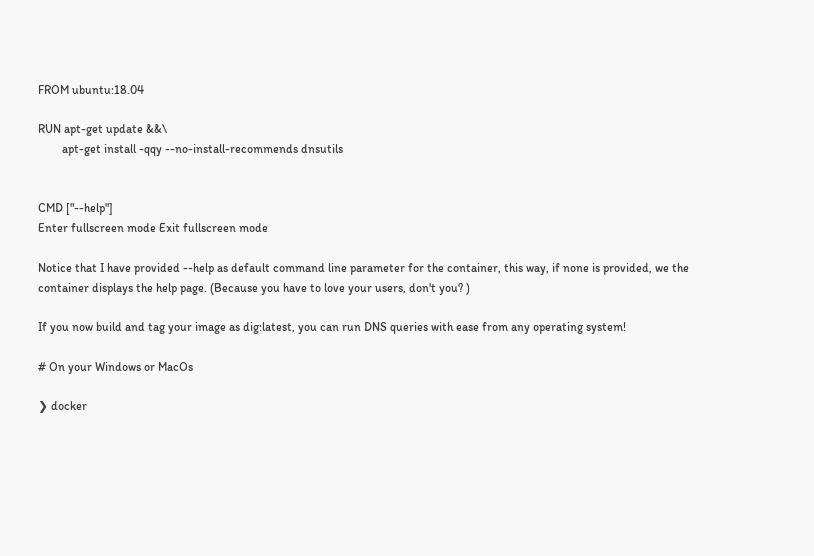FROM ubuntu:18.04

RUN apt-get update &&\
        apt-get install -qqy --no-install-recommends dnsutils


CMD ["--help"]
Enter fullscreen mode Exit fullscreen mode

Notice that I have provided --help as default command line parameter for the container, this way, if none is provided, we the container displays the help page. (Because you have to love your users, don't you? )

If you now build and tag your image as dig:latest, you can run DNS queries with ease from any operating system!

# On your Windows or MacOs

❯ docker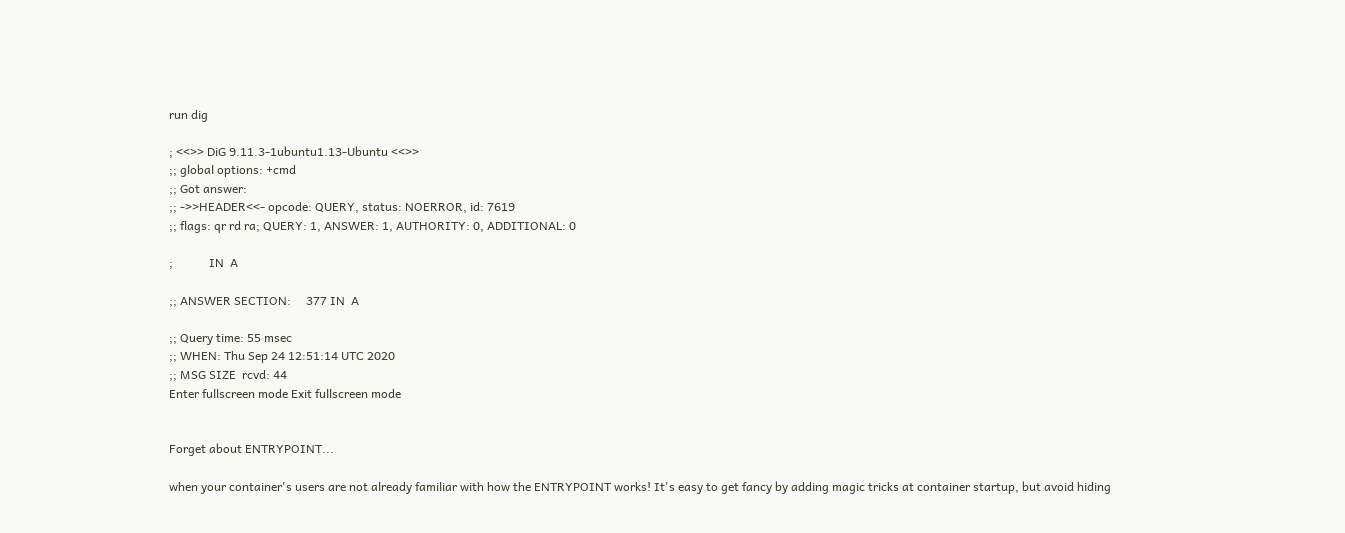run dig

; <<>> DiG 9.11.3-1ubuntu1.13-Ubuntu <<>>
;; global options: +cmd
;; Got answer:
;; ->>HEADER<<- opcode: QUERY, status: NOERROR, id: 7619
;; flags: qr rd ra; QUERY: 1, ANSWER: 1, AUTHORITY: 0, ADDITIONAL: 0

;            IN  A

;; ANSWER SECTION:     377 IN  A

;; Query time: 55 msec
;; WHEN: Thu Sep 24 12:51:14 UTC 2020
;; MSG SIZE  rcvd: 44
Enter fullscreen mode Exit fullscreen mode


Forget about ENTRYPOINT...

when your container's users are not already familiar with how the ENTRYPOINT works! It's easy to get fancy by adding magic tricks at container startup, but avoid hiding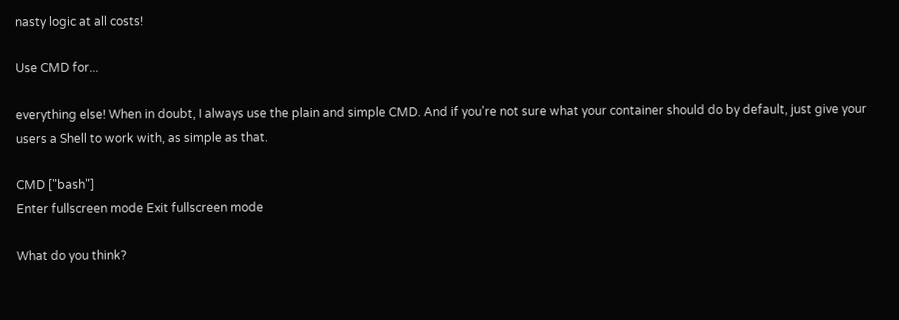nasty logic at all costs!

Use CMD for...

everything else! When in doubt, I always use the plain and simple CMD. And if you're not sure what your container should do by default, just give your users a Shell to work with, as simple as that.

CMD ["bash"]
Enter fullscreen mode Exit fullscreen mode

What do you think?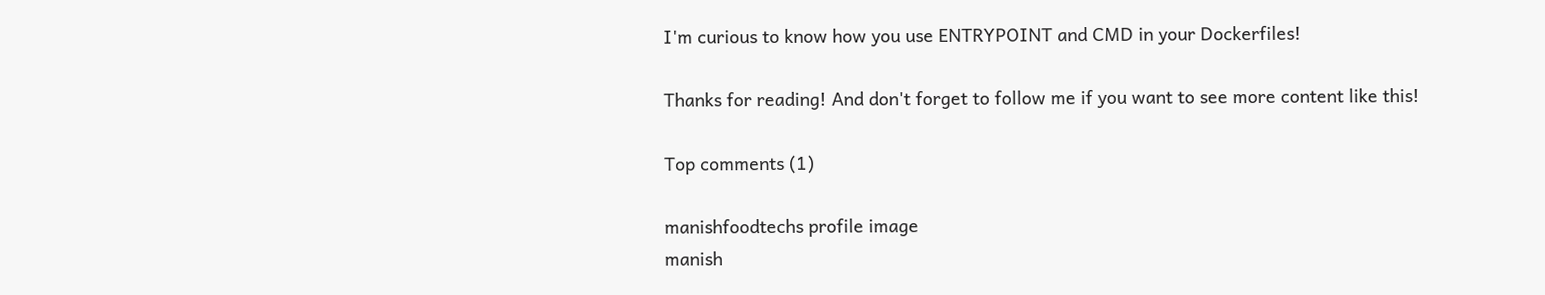I'm curious to know how you use ENTRYPOINT and CMD in your Dockerfiles!

Thanks for reading! And don't forget to follow me if you want to see more content like this!

Top comments (1)

manishfoodtechs profile image
manish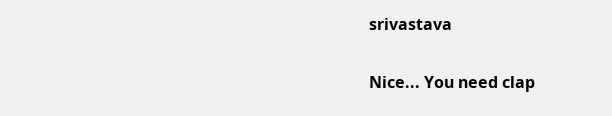srivastava

Nice... You need clap